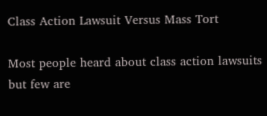Class Action Lawsuit Versus Mass Tort

Most people heard about class action lawsuits but few are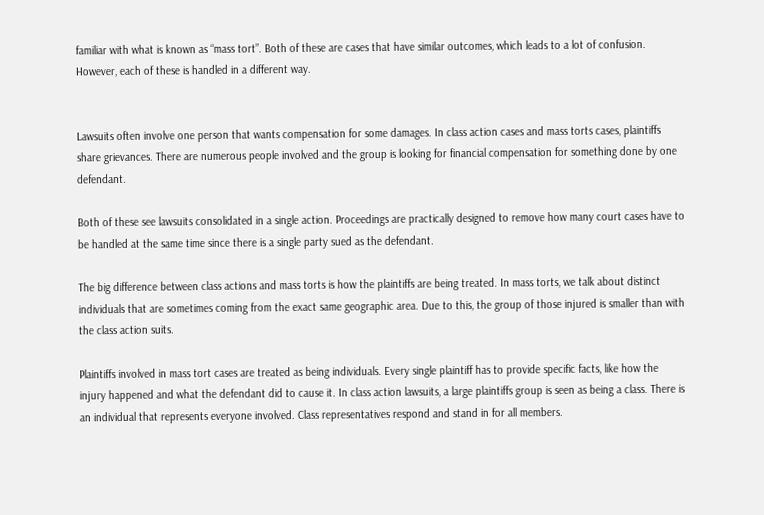familiar with what is known as “mass tort”. Both of these are cases that have similar outcomes, which leads to a lot of confusion. However, each of these is handled in a different way.


Lawsuits often involve one person that wants compensation for some damages. In class action cases and mass torts cases, plaintiffs share grievances. There are numerous people involved and the group is looking for financial compensation for something done by one defendant.

Both of these see lawsuits consolidated in a single action. Proceedings are practically designed to remove how many court cases have to be handled at the same time since there is a single party sued as the defendant.

The big difference between class actions and mass torts is how the plaintiffs are being treated. In mass torts, we talk about distinct individuals that are sometimes coming from the exact same geographic area. Due to this, the group of those injured is smaller than with the class action suits.

Plaintiffs involved in mass tort cases are treated as being individuals. Every single plaintiff has to provide specific facts, like how the injury happened and what the defendant did to cause it. In class action lawsuits, a large plaintiffs group is seen as being a class. There is an individual that represents everyone involved. Class representatives respond and stand in for all members.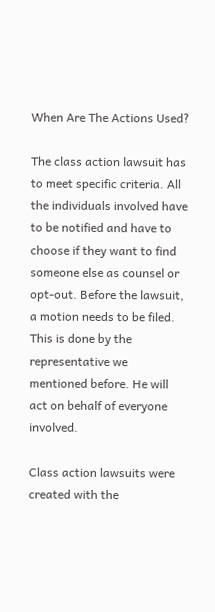When Are The Actions Used?

The class action lawsuit has to meet specific criteria. All the individuals involved have to be notified and have to choose if they want to find someone else as counsel or opt-out. Before the lawsuit, a motion needs to be filed. This is done by the representative we mentioned before. He will act on behalf of everyone involved.

Class action lawsuits were created with the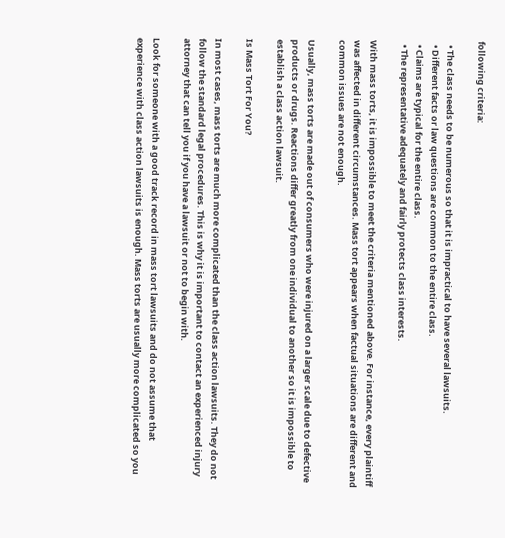following criteria:

  • The class needs to be numerous so that it is impractical to have several lawsuits.
  • Different facts or law questions are common to the entire class.
  • Claims are typical for the entire class.
  • The representative adequately and fairly protects class interests.

With mass torts, it is impossible to meet the criteria mentioned above. For instance, every plaintiff was affected in different circumstances. Mass tort appears when factual situations are different and common issues are not enough.

Usually, mass torts are made out of consumers who were injured on a larger scale due to defective products or drugs. Reactions differ greatly from one individual to another so it is impossible to establish a class action lawsuit.

Is Mass Tort For You?

In most cases, mass torts are much more complicated than the class action lawsuits. They do not follow the standard legal procedures. This is why it is important to contact an experienced injury attorney that can tell you if you have a lawsuit or not to begin with.

Look for someone with a good track record in mass tort lawsuits and do not assume that experience with class action lawsuits is enough. Mass torts are usually more complicated so you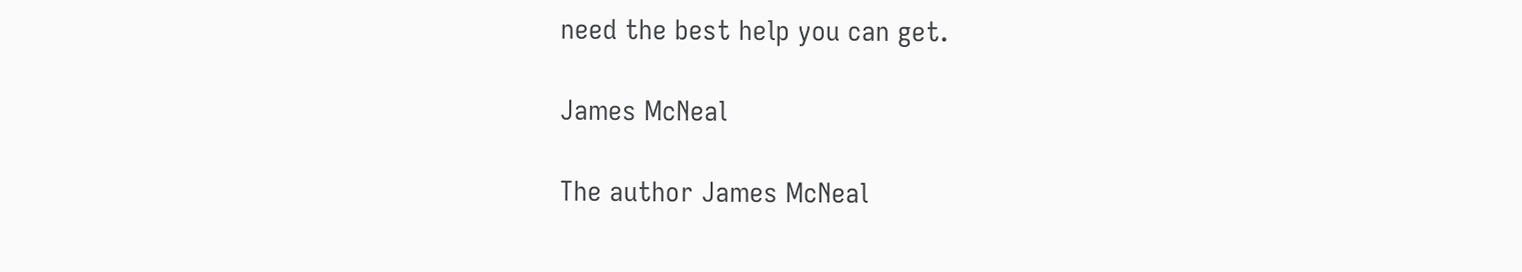need the best help you can get.

James McNeal

The author James McNeal